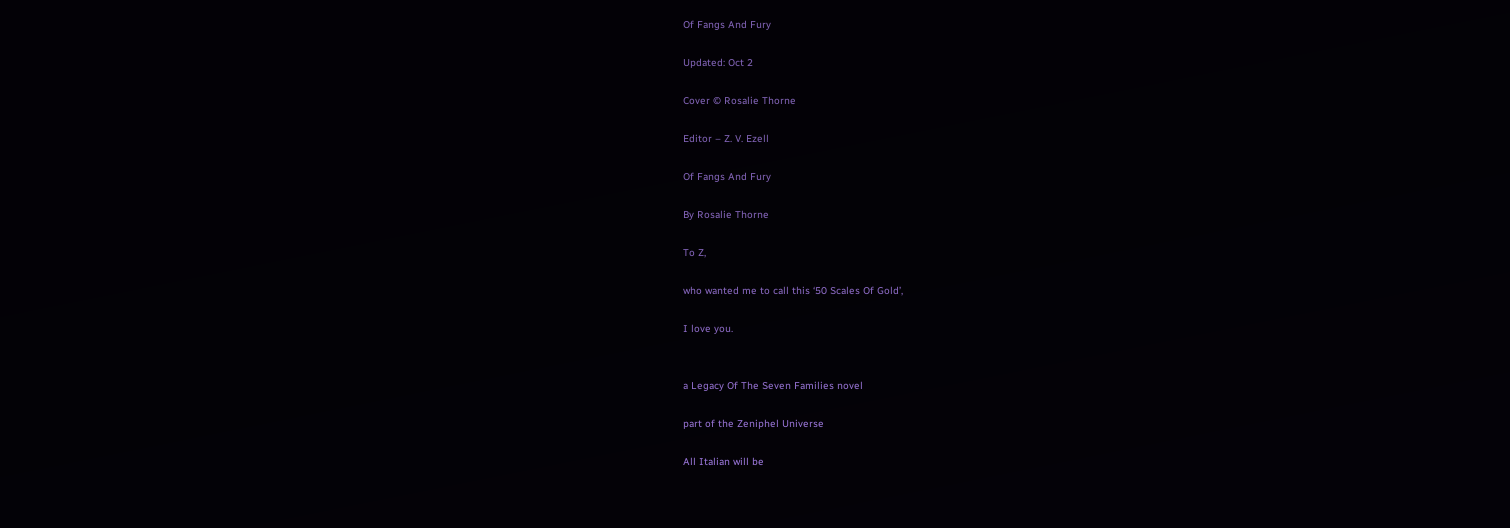Of Fangs And Fury

Updated: Oct 2

Cover © Rosalie Thorne

Editor – Z. V. Ezell

Of Fangs And Fury

By Rosalie Thorne

To Z,

who wanted me to call this ‘50 Scales Of Gold’,

I love you.


a Legacy Of The Seven Families novel

part of the Zeniphel Universe

All Italian will be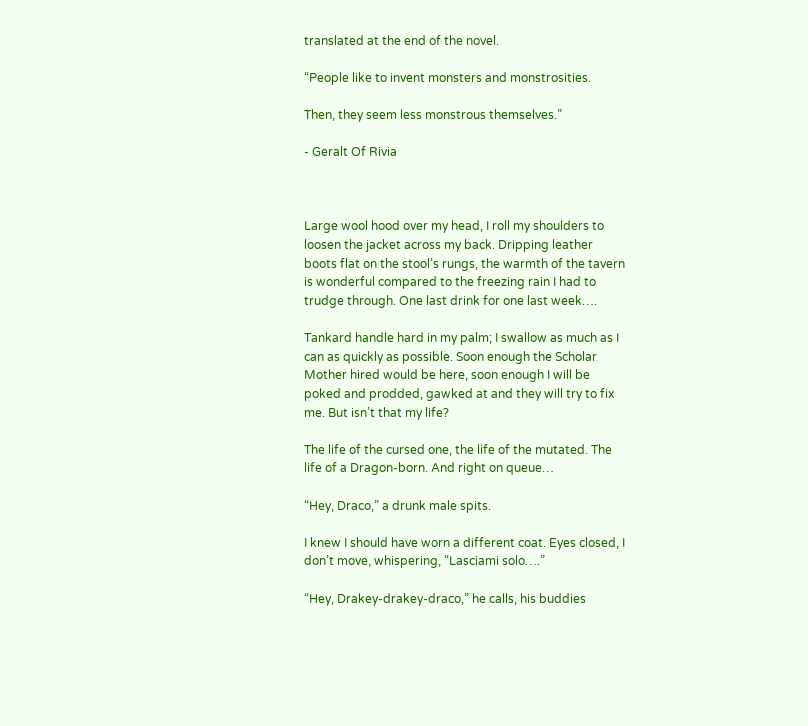translated at the end of the novel.

“People like to invent monsters and monstrosities.

Then, they seem less monstrous themselves.”

- Geralt Of Rivia



Large wool hood over my head, I roll my shoulders to loosen the jacket across my back. Dripping leather boots flat on the stool’s rungs, the warmth of the tavern is wonderful compared to the freezing rain I had to trudge through. One last drink for one last week….

Tankard handle hard in my palm; I swallow as much as I can as quickly as possible. Soon enough the Scholar Mother hired would be here, soon enough I will be poked and prodded, gawked at and they will try to fix me. But isn’t that my life?

The life of the cursed one, the life of the mutated. The life of a Dragon-born. And right on queue…

“Hey, Draco,” a drunk male spits.

I knew I should have worn a different coat. Eyes closed, I don’t move, whispering, “Lasciami solo….”

“Hey, Drakey-drakey-draco,” he calls, his buddies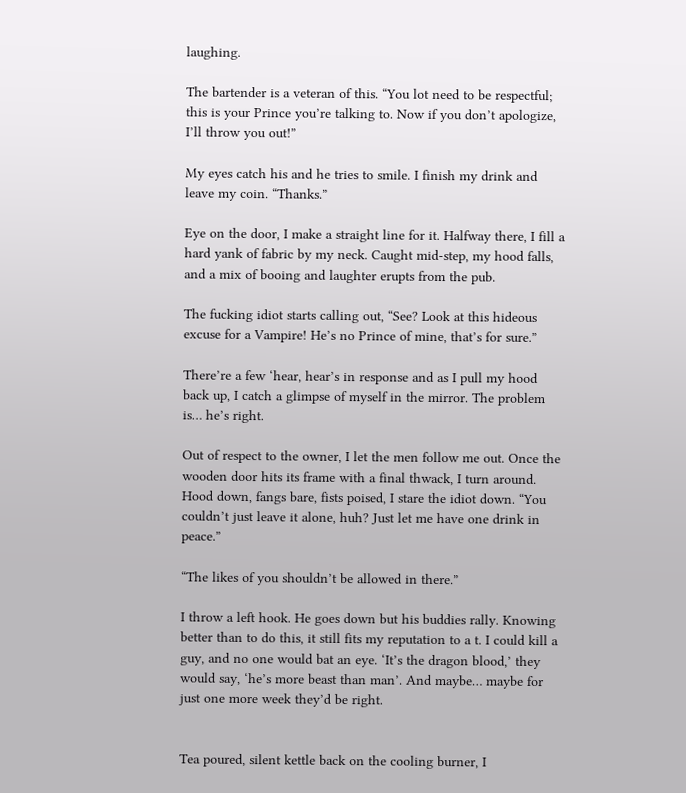laughing.

The bartender is a veteran of this. “You lot need to be respectful; this is your Prince you’re talking to. Now if you don’t apologize, I’ll throw you out!”

My eyes catch his and he tries to smile. I finish my drink and leave my coin. “Thanks.”

Eye on the door, I make a straight line for it. Halfway there, I fill a hard yank of fabric by my neck. Caught mid-step, my hood falls, and a mix of booing and laughter erupts from the pub.

The fucking idiot starts calling out, “See? Look at this hideous excuse for a Vampire! He’s no Prince of mine, that’s for sure.”

There’re a few ‘hear, hear’s in response and as I pull my hood back up, I catch a glimpse of myself in the mirror. The problem is… he’s right.

Out of respect to the owner, I let the men follow me out. Once the wooden door hits its frame with a final thwack, I turn around. Hood down, fangs bare, fists poised, I stare the idiot down. “You couldn’t just leave it alone, huh? Just let me have one drink in peace.”

“The likes of you shouldn’t be allowed in there.”

I throw a left hook. He goes down but his buddies rally. Knowing better than to do this, it still fits my reputation to a t. I could kill a guy, and no one would bat an eye. ‘It’s the dragon blood,’ they would say, ‘he’s more beast than man’. And maybe… maybe for just one more week they’d be right.


Tea poured, silent kettle back on the cooling burner, I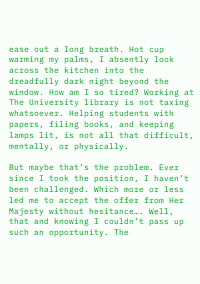ease out a long breath. Hot cup warming my palms, I absently look across the kitchen into the dreadfully dark night beyond the window. How am I so tired? Working at The University library is not taxing whatsoever. Helping students with papers, filing books, and keeping lamps lit, is not all that difficult, mentally, or physically.

But maybe that’s the problem. Ever since I took the position, I haven’t been challenged. Which more or less led me to accept the offer from Her Majesty without hesitance…. Well, that and knowing I couldn’t pass up such an opportunity. The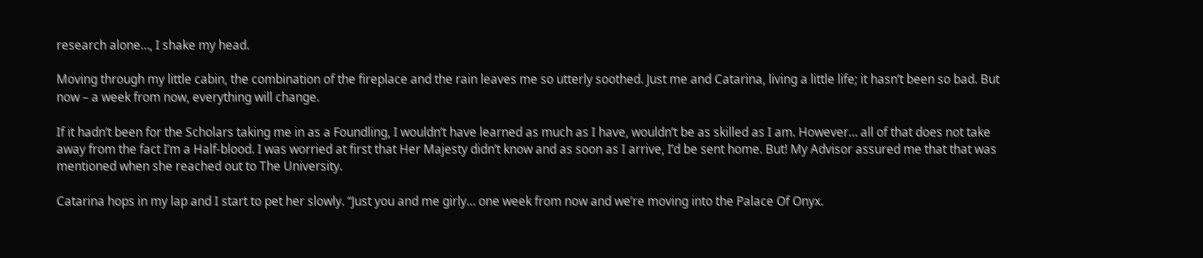research alone…, I shake my head.

Moving through my little cabin, the combination of the fireplace and the rain leaves me so utterly soothed. Just me and Catarina, living a little life; it hasn’t been so bad. But now – a week from now, everything will change.

If it hadn’t been for the Scholars taking me in as a Foundling, I wouldn’t have learned as much as I have, wouldn’t be as skilled as I am. However… all of that does not take away from the fact I’m a Half-blood. I was worried at first that Her Majesty didn’t know and as soon as I arrive, I’d be sent home. But! My Advisor assured me that that was mentioned when she reached out to The University.

Catarina hops in my lap and I start to pet her slowly. “Just you and me girly… one week from now and we’re moving into the Palace Of Onyx.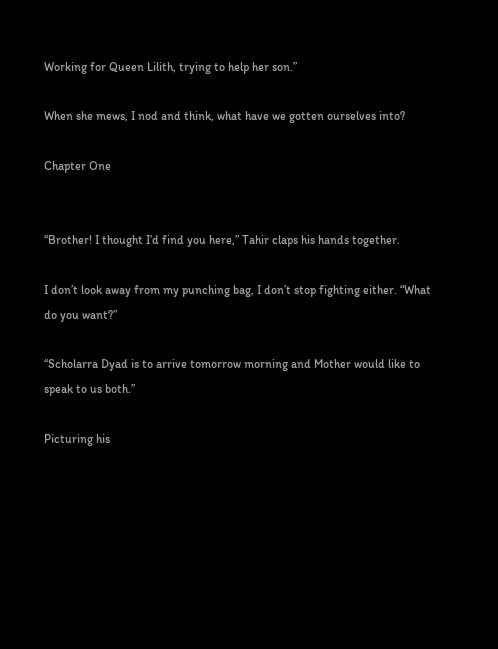Working for Queen Lilith, trying to help her son.”

When she mews, I nod and think, what have we gotten ourselves into?

Chapter One


“Brother! I thought I’d find you here,” Tahir claps his hands together.

I don’t look away from my punching bag, I don’t stop fighting either. “What do you want?”

“Scholarra Dyad is to arrive tomorrow morning and Mother would like to speak to us both.”

Picturing his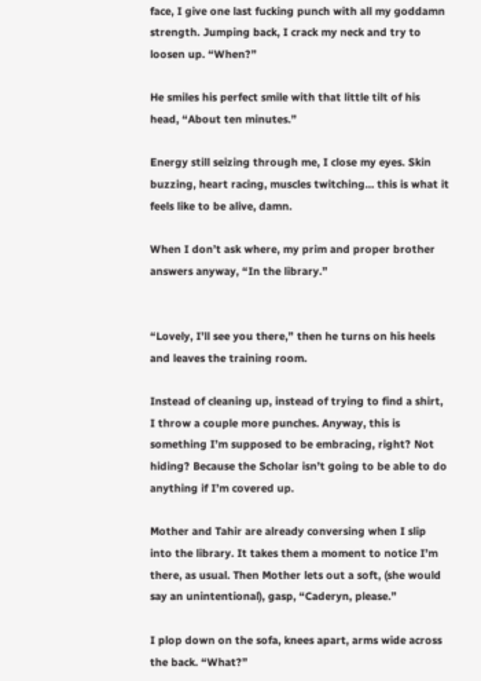face, I give one last fucking punch with all my goddamn strength. Jumping back, I crack my neck and try to loosen up. “When?”

He smiles his perfect smile with that little tilt of his head, “About ten minutes.”

Energy still seizing through me, I close my eyes. Skin buzzing, heart racing, muscles twitching… this is what it feels like to be alive, damn.

When I don’t ask where, my prim and proper brother answers anyway, “In the library.”


“Lovely, I’ll see you there,” then he turns on his heels and leaves the training room.

Instead of cleaning up, instead of trying to find a shirt, I throw a couple more punches. Anyway, this is something I’m supposed to be embracing, right? Not hiding? Because the Scholar isn’t going to be able to do anything if I’m covered up.

Mother and Tahir are already conversing when I slip into the library. It takes them a moment to notice I’m there, as usual. Then Mother lets out a soft, (she would say an unintentional), gasp, “Caderyn, please.”

I plop down on the sofa, knees apart, arms wide across the back. “What?”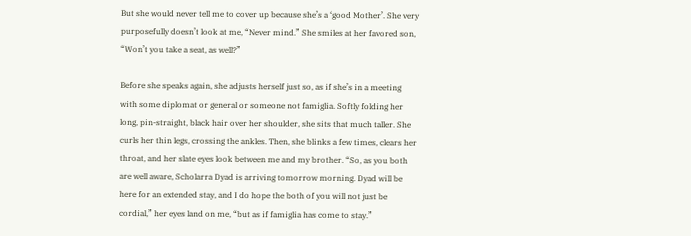But she would never tell me to cover up because she’s a ‘good Mother’. She very purposefully doesn’t look at me, “Never mind.” She smiles at her favored son, “Won’t you take a seat, as well?”

Before she speaks again, she adjusts herself just so, as if she’s in a meeting with some diplomat or general or someone not famiglia. Softly folding her long, pin-straight, black hair over her shoulder, she sits that much taller. She curls her thin legs, crossing the ankles. Then, she blinks a few times, clears her throat, and her slate eyes look between me and my brother. “So, as you both are well aware, Scholarra Dyad is arriving tomorrow morning. Dyad will be here for an extended stay, and I do hope the both of you will not just be cordial,” her eyes land on me, “but as if famiglia has come to stay.”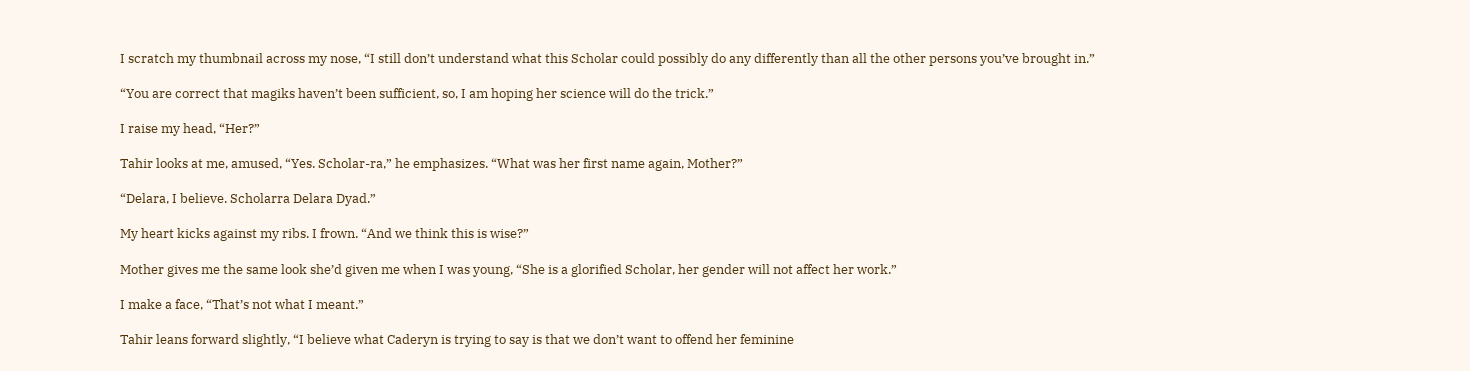I scratch my thumbnail across my nose, “I still don’t understand what this Scholar could possibly do any differently than all the other persons you’ve brought in.”

“You are correct that magiks haven’t been sufficient, so, I am hoping her science will do the trick.”

I raise my head, “Her?”

Tahir looks at me, amused, “Yes. Scholar-ra,” he emphasizes. “What was her first name again, Mother?”

“Delara, I believe. Scholarra Delara Dyad.”

My heart kicks against my ribs. I frown. “And we think this is wise?”

Mother gives me the same look she’d given me when I was young, “She is a glorified Scholar, her gender will not affect her work.”

I make a face, “That’s not what I meant.”

Tahir leans forward slightly, “I believe what Caderyn is trying to say is that we don’t want to offend her feminine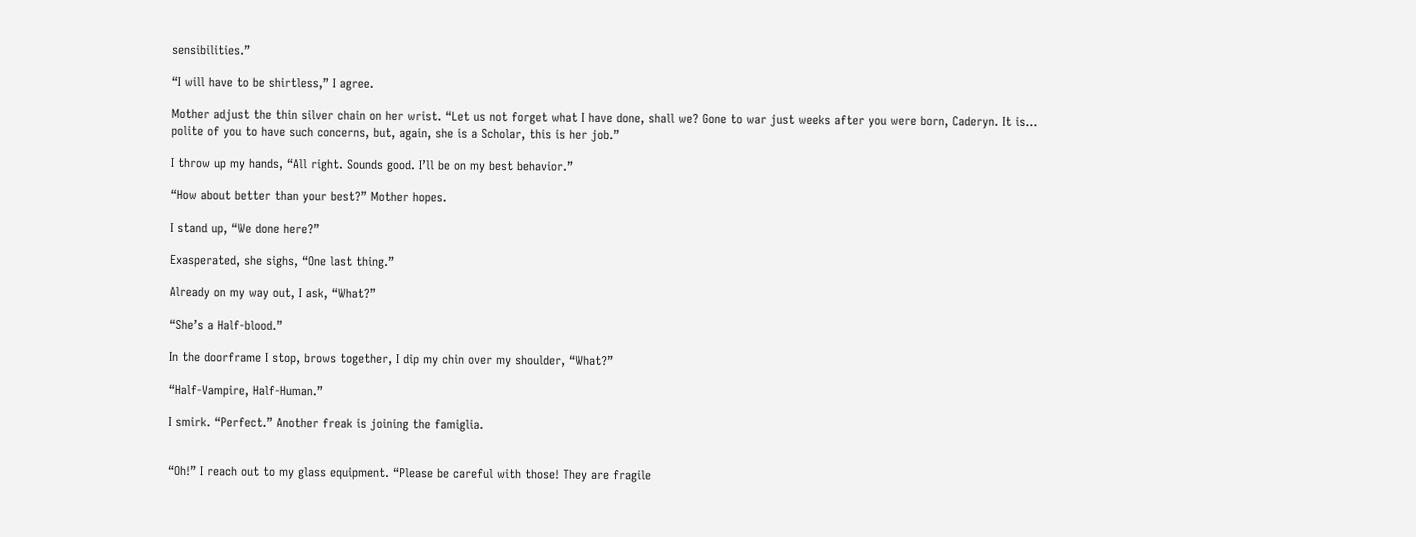sensibilities.”

“I will have to be shirtless,” I agree.

Mother adjust the thin silver chain on her wrist. “Let us not forget what I have done, shall we? Gone to war just weeks after you were born, Caderyn. It is… polite of you to have such concerns, but, again, she is a Scholar, this is her job.”

I throw up my hands, “All right. Sounds good. I’ll be on my best behavior.”

“How about better than your best?” Mother hopes.

I stand up, “We done here?”

Exasperated, she sighs, “One last thing.”

Already on my way out, I ask, “What?”

“She’s a Half-blood.”

In the doorframe I stop, brows together, I dip my chin over my shoulder, “What?”

“Half-Vampire, Half-Human.”

I smirk. “Perfect.” Another freak is joining the famiglia.


“Oh!” I reach out to my glass equipment. “Please be careful with those! They are fragile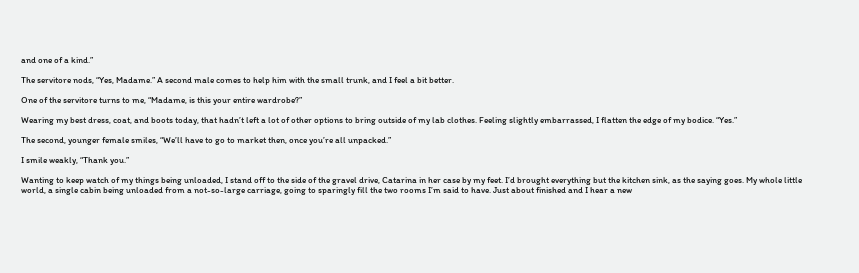and one of a kind.”

The servitore nods, “Yes, Madame.” A second male comes to help him with the small trunk, and I feel a bit better.

One of the servitore turns to me, “Madame, is this your entire wardrobe?”

Wearing my best dress, coat, and boots today, that hadn’t left a lot of other options to bring outside of my lab clothes. Feeling slightly embarrassed, I flatten the edge of my bodice. “Yes.”

The second, younger female smiles, “We’ll have to go to market then, once you’re all unpacked.”

I smile weakly, “Thank you.”

Wanting to keep watch of my things being unloaded, I stand off to the side of the gravel drive, Catarina in her case by my feet. I’d brought everything but the kitchen sink, as the saying goes. My whole little world, a single cabin being unloaded from a not-so-large carriage, going to sparingly fill the two rooms I’m said to have. Just about finished and I hear a new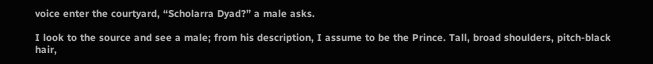voice enter the courtyard, “Scholarra Dyad?” a male asks.

I look to the source and see a male; from his description, I assume to be the Prince. Tall, broad shoulders, pitch-black hair,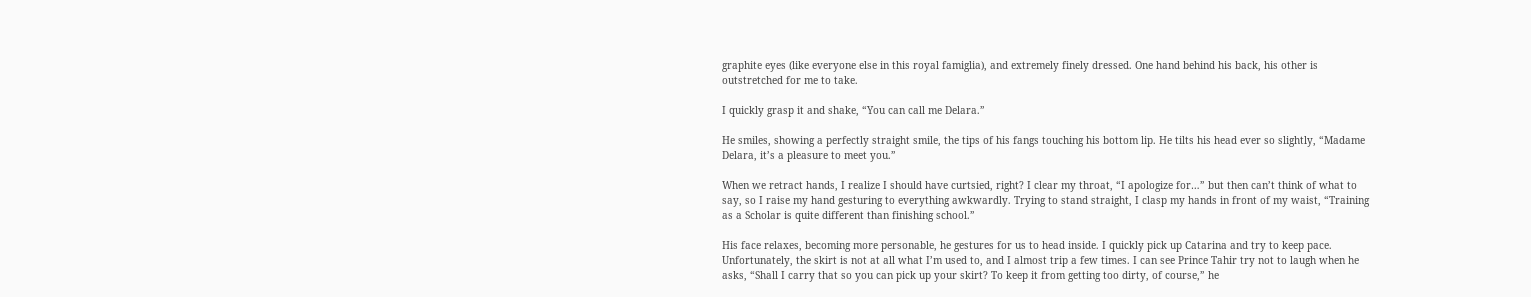graphite eyes (like everyone else in this royal famiglia), and extremely finely dressed. One hand behind his back, his other is outstretched for me to take.

I quickly grasp it and shake, “You can call me Delara.”

He smiles, showing a perfectly straight smile, the tips of his fangs touching his bottom lip. He tilts his head ever so slightly, “Madame Delara, it’s a pleasure to meet you.”

When we retract hands, I realize I should have curtsied, right? I clear my throat, “I apologize for…” but then can’t think of what to say, so I raise my hand gesturing to everything awkwardly. Trying to stand straight, I clasp my hands in front of my waist, “Training as a Scholar is quite different than finishing school.”

His face relaxes, becoming more personable, he gestures for us to head inside. I quickly pick up Catarina and try to keep pace. Unfortunately, the skirt is not at all what I’m used to, and I almost trip a few times. I can see Prince Tahir try not to laugh when he asks, “Shall I carry that so you can pick up your skirt? To keep it from getting too dirty, of course,” he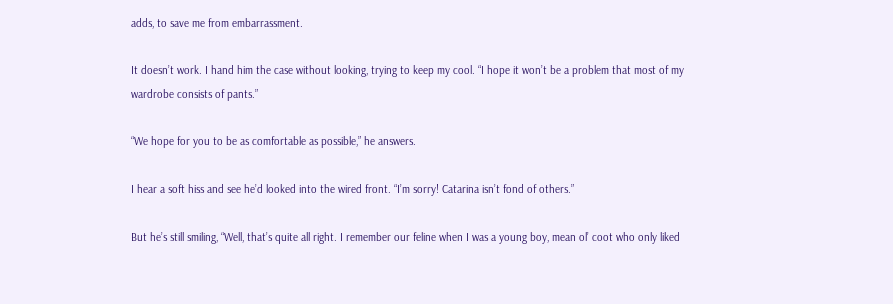adds, to save me from embarrassment.

It doesn’t work. I hand him the case without looking, trying to keep my cool. “I hope it won’t be a problem that most of my wardrobe consists of pants.”

“We hope for you to be as comfortable as possible,” he answers.

I hear a soft hiss and see he’d looked into the wired front. “I’m sorry! Catarina isn’t fond of others.”

But he’s still smiling, “Well, that’s quite all right. I remember our feline when I was a young boy, mean ol’ coot who only liked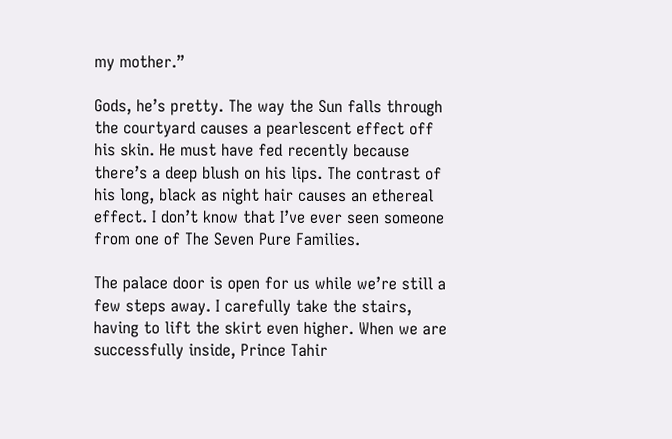my mother.”

Gods, he’s pretty. The way the Sun falls through the courtyard causes a pearlescent effect off his skin. He must have fed recently because there’s a deep blush on his lips. The contrast of his long, black as night hair causes an ethereal effect. I don’t know that I’ve ever seen someone from one of The Seven Pure Families.

The palace door is open for us while we’re still a few steps away. I carefully take the stairs, having to lift the skirt even higher. When we are successfully inside, Prince Tahir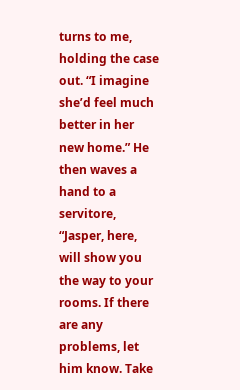turns to me, holding the case out. “I imagine she’d feel much better in her new home.” He then waves a hand to a servitore, “Jasper, here, will show you the way to your rooms. If there are any problems, let him know. Take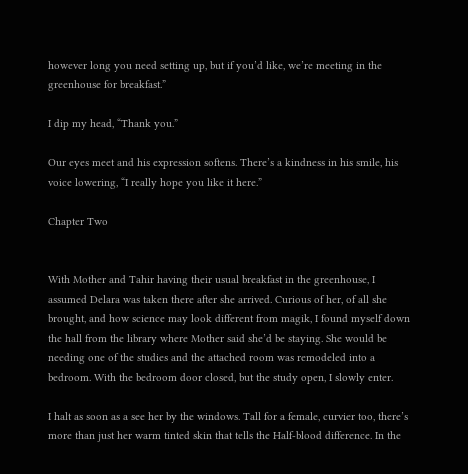however long you need setting up, but if you’d like, we’re meeting in the greenhouse for breakfast.”

I dip my head, “Thank you.”

Our eyes meet and his expression softens. There’s a kindness in his smile, his voice lowering, “I really hope you like it here.”

Chapter Two


With Mother and Tahir having their usual breakfast in the greenhouse, I assumed Delara was taken there after she arrived. Curious of her, of all she brought, and how science may look different from magik, I found myself down the hall from the library where Mother said she’d be staying. She would be needing one of the studies and the attached room was remodeled into a bedroom. With the bedroom door closed, but the study open, I slowly enter.

I halt as soon as a see her by the windows. Tall for a female, curvier too, there’s more than just her warm tinted skin that tells the Half-blood difference. In the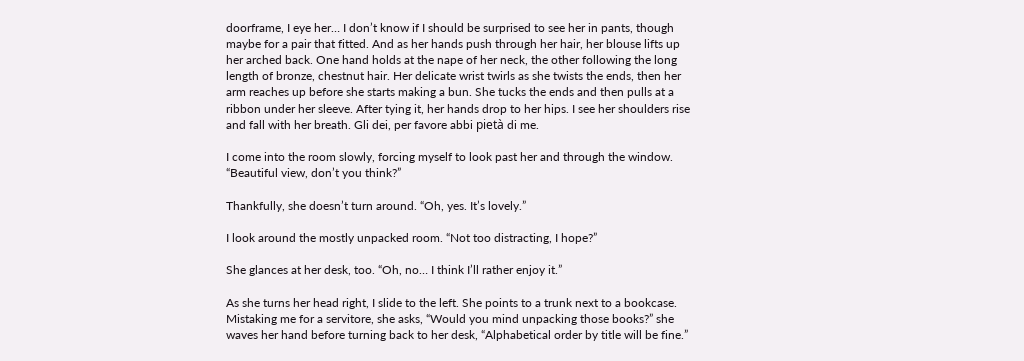doorframe, I eye her… I don’t know if I should be surprised to see her in pants, though maybe for a pair that fitted. And as her hands push through her hair, her blouse lifts up her arched back. One hand holds at the nape of her neck, the other following the long length of bronze, chestnut hair. Her delicate wrist twirls as she twists the ends, then her arm reaches up before she starts making a bun. She tucks the ends and then pulls at a ribbon under her sleeve. After tying it, her hands drop to her hips. I see her shoulders rise and fall with her breath. Gli dei, per favore abbi pietà di me.

I come into the room slowly, forcing myself to look past her and through the window. “Beautiful view, don’t you think?”

Thankfully, she doesn’t turn around. “Oh, yes. It’s lovely.”

I look around the mostly unpacked room. “Not too distracting, I hope?”

She glances at her desk, too. “Oh, no… I think I’ll rather enjoy it.”

As she turns her head right, I slide to the left. She points to a trunk next to a bookcase. Mistaking me for a servitore, she asks, “Would you mind unpacking those books?” she waves her hand before turning back to her desk, “Alphabetical order by title will be fine.”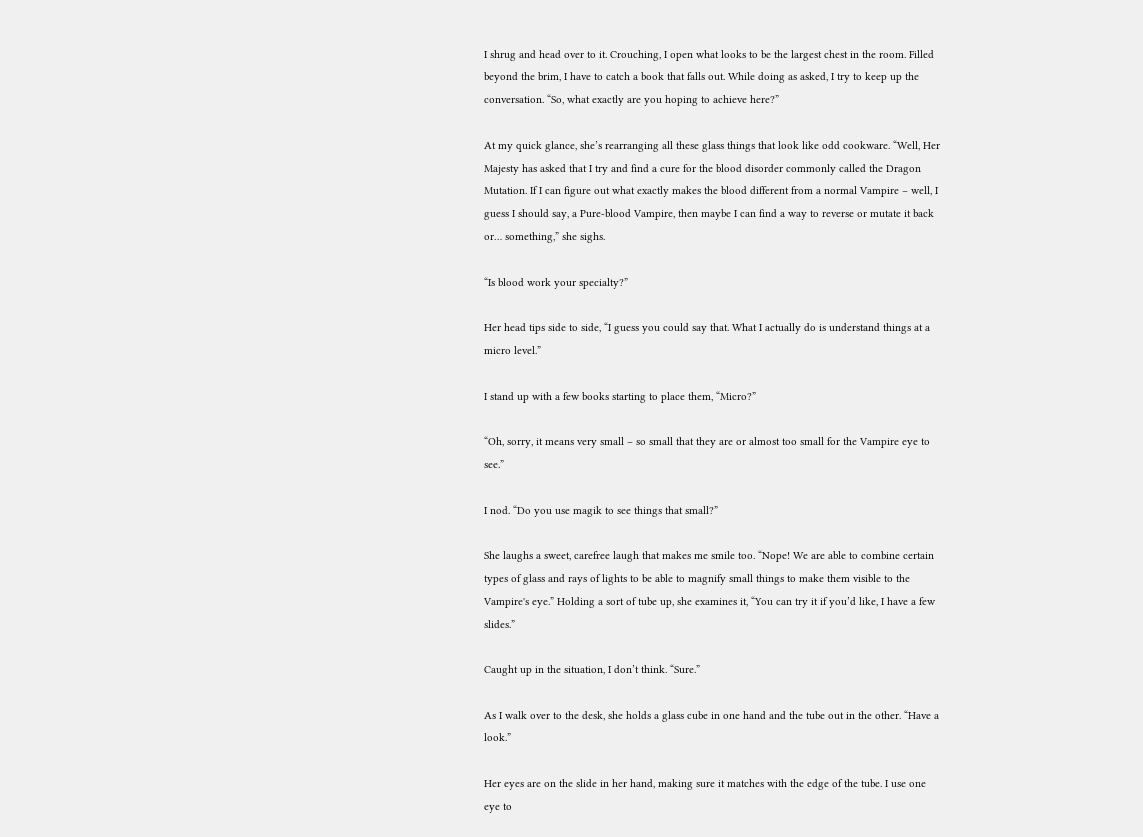I shrug and head over to it. Crouching, I open what looks to be the largest chest in the room. Filled beyond the brim, I have to catch a book that falls out. While doing as asked, I try to keep up the conversation. “So, what exactly are you hoping to achieve here?”

At my quick glance, she’s rearranging all these glass things that look like odd cookware. “Well, Her Majesty has asked that I try and find a cure for the blood disorder commonly called the Dragon Mutation. If I can figure out what exactly makes the blood different from a normal Vampire – well, I guess I should say, a Pure-blood Vampire, then maybe I can find a way to reverse or mutate it back or… something,” she sighs.

“Is blood work your specialty?”

Her head tips side to side, “I guess you could say that. What I actually do is understand things at a micro level.”

I stand up with a few books starting to place them, “Micro?”

“Oh, sorry, it means very small – so small that they are or almost too small for the Vampire eye to see.”

I nod. “Do you use magik to see things that small?”

She laughs a sweet, carefree laugh that makes me smile too. “Nope! We are able to combine certain types of glass and rays of lights to be able to magnify small things to make them visible to the Vampire's eye.” Holding a sort of tube up, she examines it, “You can try it if you’d like, I have a few slides.”

Caught up in the situation, I don’t think. “Sure.”

As I walk over to the desk, she holds a glass cube in one hand and the tube out in the other. “Have a look.”

Her eyes are on the slide in her hand, making sure it matches with the edge of the tube. I use one eye to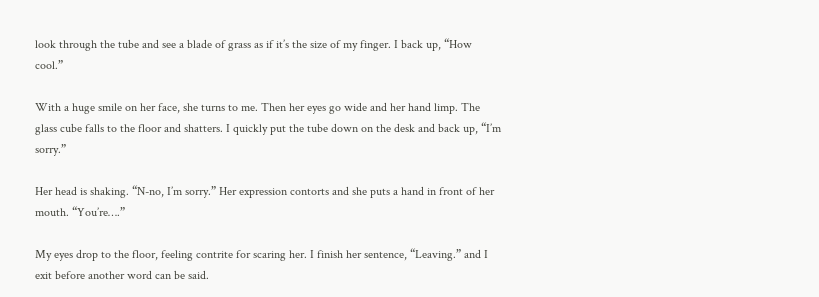look through the tube and see a blade of grass as if it’s the size of my finger. I back up, “How cool.”

With a huge smile on her face, she turns to me. Then her eyes go wide and her hand limp. The glass cube falls to the floor and shatters. I quickly put the tube down on the desk and back up, “I’m sorry.”

Her head is shaking. “N-no, I’m sorry.” Her expression contorts and she puts a hand in front of her mouth. “You’re….”

My eyes drop to the floor, feeling contrite for scaring her. I finish her sentence, “Leaving.” and I exit before another word can be said.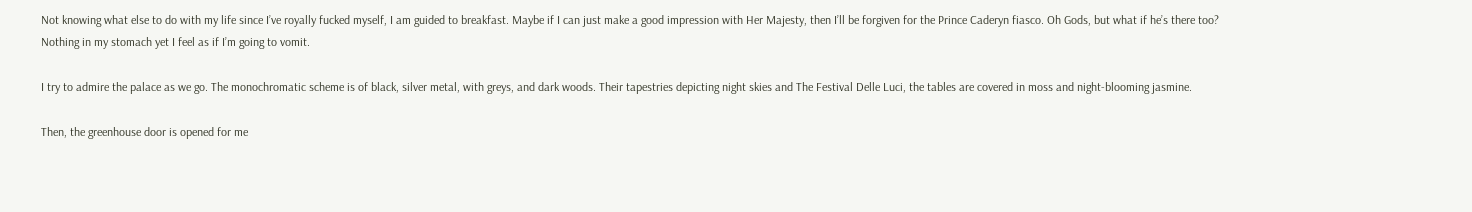Not knowing what else to do with my life since I’ve royally fucked myself, I am guided to breakfast. Maybe if I can just make a good impression with Her Majesty, then I’ll be forgiven for the Prince Caderyn fiasco. Oh Gods, but what if he’s there too? Nothing in my stomach yet I feel as if I’m going to vomit.

I try to admire the palace as we go. The monochromatic scheme is of black, silver metal, with greys, and dark woods. Their tapestries depicting night skies and The Festival Delle Luci, the tables are covered in moss and night-blooming jasmine.

Then, the greenhouse door is opened for me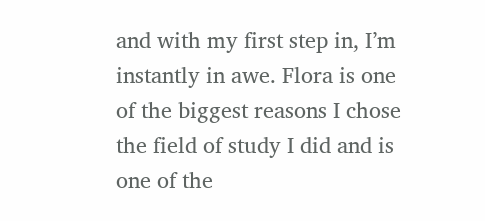and with my first step in, I’m instantly in awe. Flora is one of the biggest reasons I chose the field of study I did and is one of the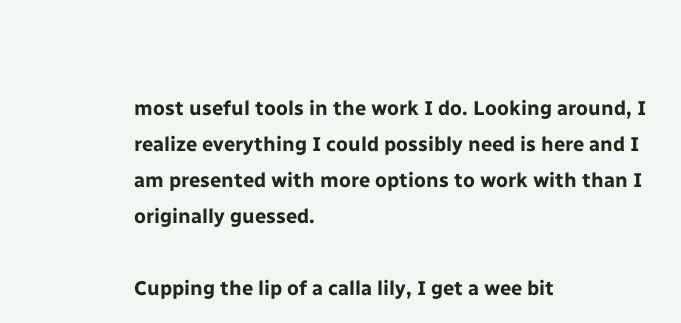most useful tools in the work I do. Looking around, I realize everything I could possibly need is here and I am presented with more options to work with than I originally guessed.

Cupping the lip of a calla lily, I get a wee bit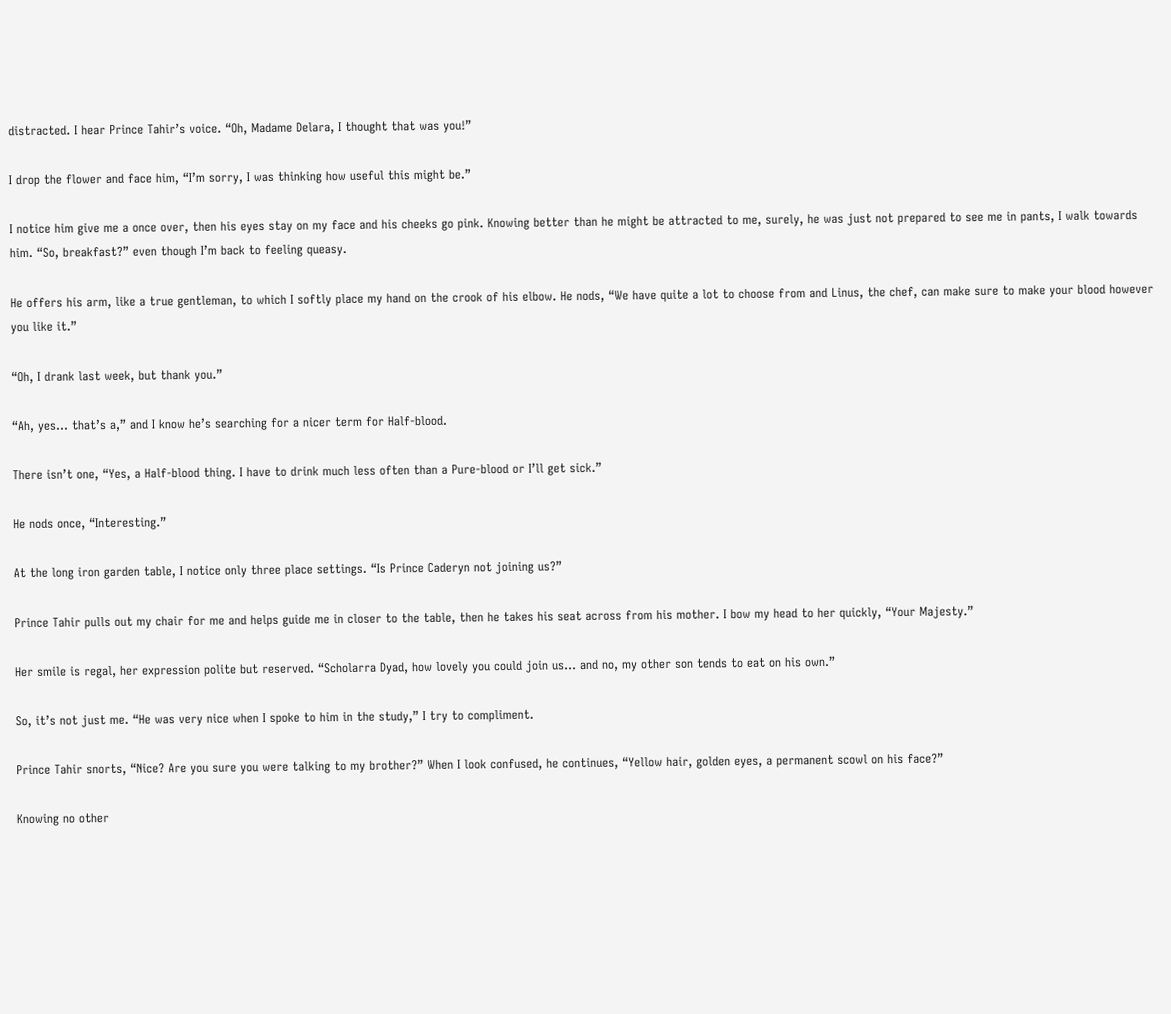distracted. I hear Prince Tahir’s voice. “Oh, Madame Delara, I thought that was you!”

I drop the flower and face him, “I’m sorry, I was thinking how useful this might be.”

I notice him give me a once over, then his eyes stay on my face and his cheeks go pink. Knowing better than he might be attracted to me, surely, he was just not prepared to see me in pants, I walk towards him. “So, breakfast?” even though I’m back to feeling queasy.

He offers his arm, like a true gentleman, to which I softly place my hand on the crook of his elbow. He nods, “We have quite a lot to choose from and Linus, the chef, can make sure to make your blood however you like it.”

“Oh, I drank last week, but thank you.”

“Ah, yes… that’s a,” and I know he’s searching for a nicer term for Half-blood.

There isn’t one, “Yes, a Half-blood thing. I have to drink much less often than a Pure-blood or I’ll get sick.”

He nods once, “Interesting.”

At the long iron garden table, I notice only three place settings. “Is Prince Caderyn not joining us?”

Prince Tahir pulls out my chair for me and helps guide me in closer to the table, then he takes his seat across from his mother. I bow my head to her quickly, “Your Majesty.”

Her smile is regal, her expression polite but reserved. “Scholarra Dyad, how lovely you could join us… and no, my other son tends to eat on his own.”

So, it’s not just me. “He was very nice when I spoke to him in the study,” I try to compliment.

Prince Tahir snorts, “Nice? Are you sure you were talking to my brother?” When I look confused, he continues, “Yellow hair, golden eyes, a permanent scowl on his face?”

Knowing no other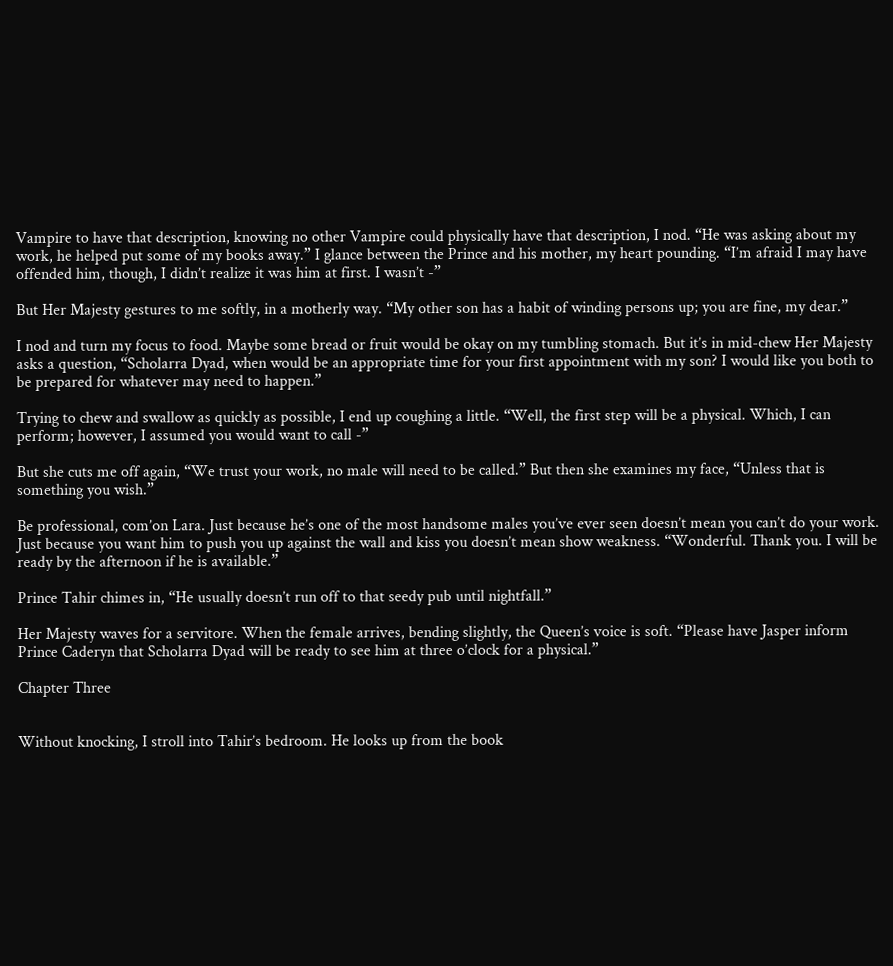Vampire to have that description, knowing no other Vampire could physically have that description, I nod. “He was asking about my work, he helped put some of my books away.” I glance between the Prince and his mother, my heart pounding. “I’m afraid I may have offended him, though, I didn’t realize it was him at first. I wasn’t -”

But Her Majesty gestures to me softly, in a motherly way. “My other son has a habit of winding persons up; you are fine, my dear.”

I nod and turn my focus to food. Maybe some bread or fruit would be okay on my tumbling stomach. But it’s in mid-chew Her Majesty asks a question, “Scholarra Dyad, when would be an appropriate time for your first appointment with my son? I would like you both to be prepared for whatever may need to happen.”

Trying to chew and swallow as quickly as possible, I end up coughing a little. “Well, the first step will be a physical. Which, I can perform; however, I assumed you would want to call -”

But she cuts me off again, “We trust your work, no male will need to be called.” But then she examines my face, “Unless that is something you wish.”

Be professional, com’on Lara. Just because he’s one of the most handsome males you’ve ever seen doesn’t mean you can’t do your work. Just because you want him to push you up against the wall and kiss you doesn’t mean show weakness. “Wonderful. Thank you. I will be ready by the afternoon if he is available.”

Prince Tahir chimes in, “He usually doesn’t run off to that seedy pub until nightfall.”

Her Majesty waves for a servitore. When the female arrives, bending slightly, the Queen’s voice is soft. “Please have Jasper inform Prince Caderyn that Scholarra Dyad will be ready to see him at three o’clock for a physical.”

Chapter Three


Without knocking, I stroll into Tahir’s bedroom. He looks up from the book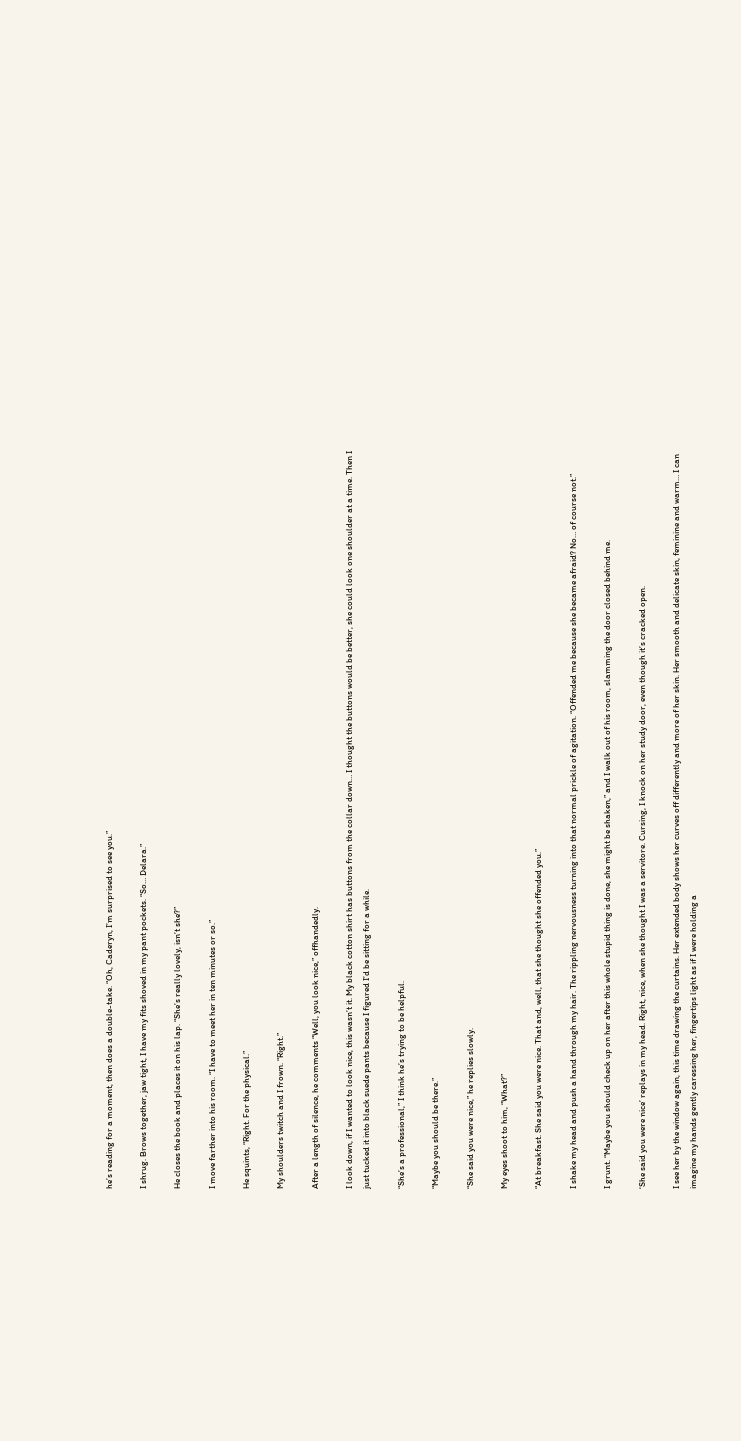he’s reading for a moment, then does a double-take. “Oh, Caderyn, I’m surprised to see you.”

I shrug. Brows together, jaw tight, I have my fits shoved in my pant pockets. “So… Delara.”

He closes the book and places it on his lap. “She’s really lovely, isn’t she?”

I move farther into his room. “I have to meet her in ten minutes or so.”

He squints, “Right. For the physical.”

My shoulders twitch and I frown. “Right.”

After a length of silence, he comments “Well, you look nice,” offhandedly.

I look down, if I wanted to look nice, this wasn’t it. My black cotton shirt has buttons from the collar down… I thought the buttons would be better, she could look one shoulder at a time. Then I just tucked it into black suede pants because I figured I’d be sitting for a while.

“She’s a professional,” I think he’s trying to be helpful.

“Maybe you should be there.”

“She said you were nice,” he replies slowly.

My eyes shoot to him, “What?”

“At breakfast. She said you were nice. That and, well, that she thought she offended you.”

I shake my head and push a hand through my hair. The rippling nervousness turning into that normal prickle of agitation. “Offended me because she became afraid? No… of course not.”

I grunt. “Maybe you should check up on her after this whole stupid thing is done, she might be shaken,” and I walk out of his room, slamming the door closed behind me.

‘She said you were nice’ replays in my head. Right, nice, when she thought I was a servitore. Cursing, I knock on her study door, even though it’s cracked open.

I see her by the window again, this time drawing the curtains. Her extended body shows her curves off differently and more of her skin. Her smooth and delicate skin, feminine and warm… I can imagine my hands gently caressing her, fingertips light as if I were holding a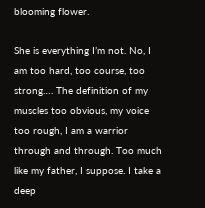blooming flower.

She is everything I’m not. No, I am too hard, too course, too strong…. The definition of my muscles too obvious, my voice too rough, I am a warrior through and through. Too much like my father, I suppose. I take a deep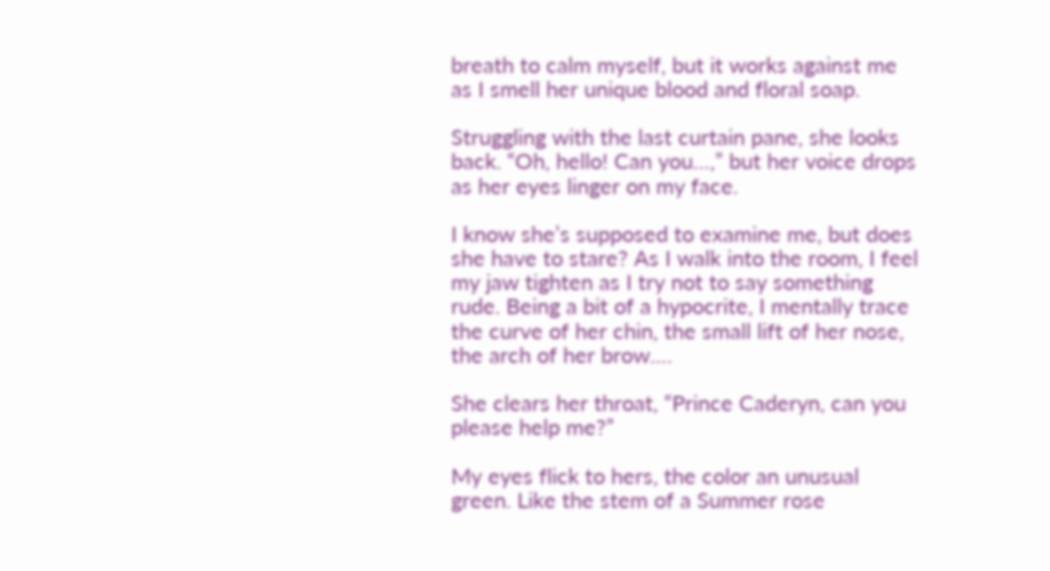breath to calm myself, but it works against me as I smell her unique blood and floral soap.

Struggling with the last curtain pane, she looks back. “Oh, hello! Can you…,” but her voice drops as her eyes linger on my face.

I know she’s supposed to examine me, but does she have to stare? As I walk into the room, I feel my jaw tighten as I try not to say something rude. Being a bit of a hypocrite, I mentally trace the curve of her chin, the small lift of her nose, the arch of her brow….

She clears her throat, “Prince Caderyn, can you please help me?”

My eyes flick to hers, the color an unusual green. Like the stem of a Summer rose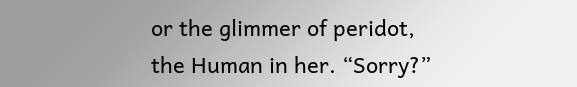or the glimmer of peridot, the Human in her. “Sorry?”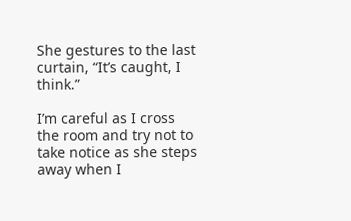She gestures to the last curtain, “It’s caught, I think.”

I’m careful as I cross the room and try not to take notice as she steps away when I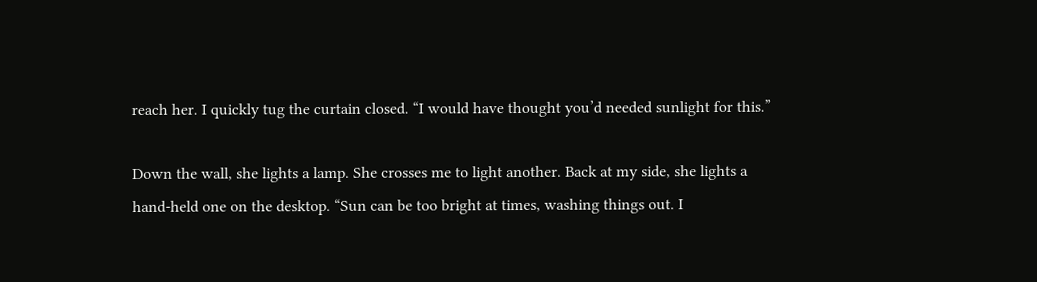reach her. I quickly tug the curtain closed. “I would have thought you’d needed sunlight for this.”

Down the wall, she lights a lamp. She crosses me to light another. Back at my side, she lights a hand-held one on the desktop. “Sun can be too bright at times, washing things out. I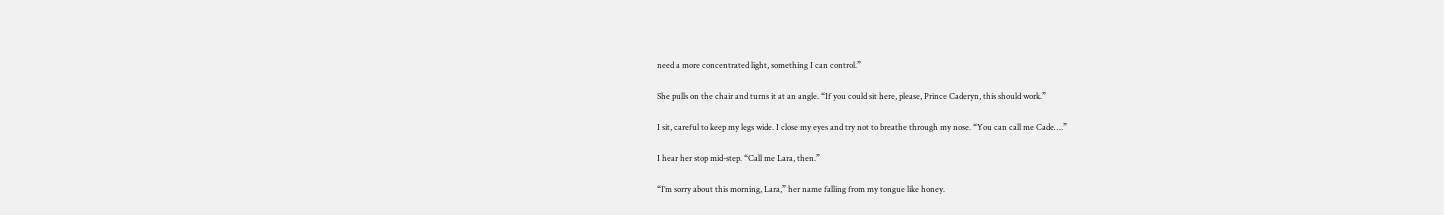need a more concentrated light, something I can control.”

She pulls on the chair and turns it at an angle. “If you could sit here, please, Prince Caderyn, this should work.”

I sit, careful to keep my legs wide. I close my eyes and try not to breathe through my nose. “You can call me Cade….”

I hear her stop mid-step. “Call me Lara, then.”

“I’m sorry about this morning, Lara,” her name falling from my tongue like honey.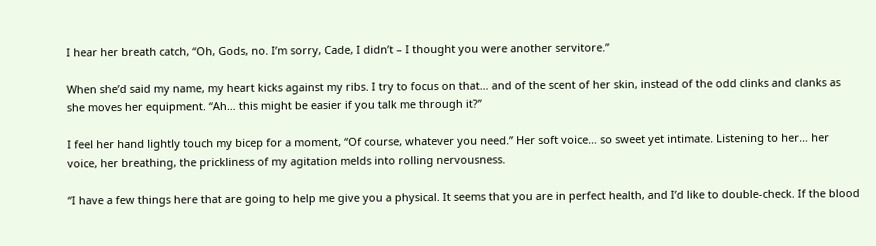I hear her breath catch, “Oh, Gods, no. I’m sorry, Cade, I didn’t – I thought you were another servitore.”

When she’d said my name, my heart kicks against my ribs. I try to focus on that… and of the scent of her skin, instead of the odd clinks and clanks as she moves her equipment. “Ah… this might be easier if you talk me through it?”

I feel her hand lightly touch my bicep for a moment, “Of course, whatever you need.” Her soft voice… so sweet yet intimate. Listening to her… her voice, her breathing, the prickliness of my agitation melds into rolling nervousness.

“I have a few things here that are going to help me give you a physical. It seems that you are in perfect health, and I’d like to double-check. If the blood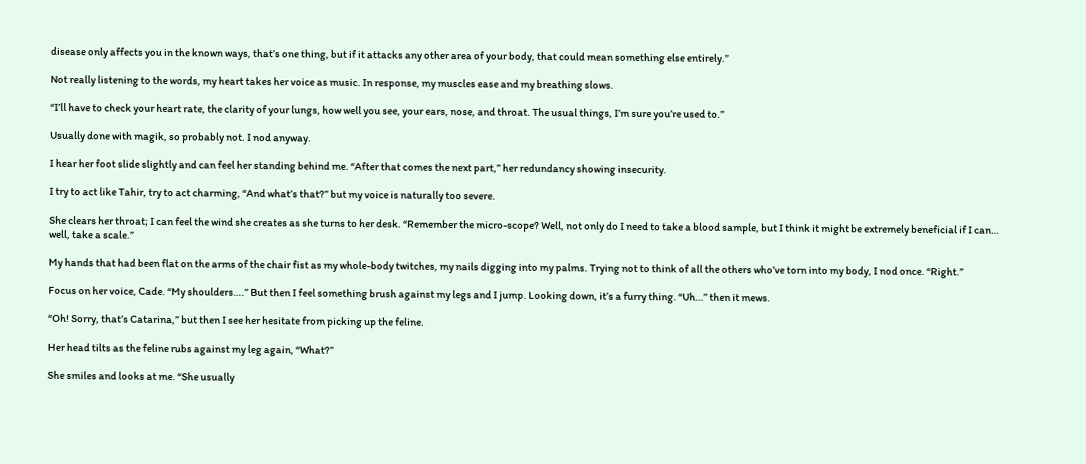disease only affects you in the known ways, that’s one thing, but if it attacks any other area of your body, that could mean something else entirely.”

Not really listening to the words, my heart takes her voice as music. In response, my muscles ease and my breathing slows.

“I’ll have to check your heart rate, the clarity of your lungs, how well you see, your ears, nose, and throat. The usual things, I’m sure you’re used to.”

Usually done with magik, so probably not. I nod anyway.

I hear her foot slide slightly and can feel her standing behind me. “After that comes the next part,” her redundancy showing insecurity.

I try to act like Tahir, try to act charming, “And what’s that?” but my voice is naturally too severe.

She clears her throat; I can feel the wind she creates as she turns to her desk. “Remember the micro-scope? Well, not only do I need to take a blood sample, but I think it might be extremely beneficial if I can… well, take a scale.”

My hands that had been flat on the arms of the chair fist as my whole-body twitches, my nails digging into my palms. Trying not to think of all the others who’ve torn into my body, I nod once. “Right.”

Focus on her voice, Cade. “My shoulders….” But then I feel something brush against my legs and I jump. Looking down, it’s a furry thing. “Uh…” then it mews.

“Oh! Sorry, that’s Catarina,” but then I see her hesitate from picking up the feline.

Her head tilts as the feline rubs against my leg again, “What?”

She smiles and looks at me. “She usually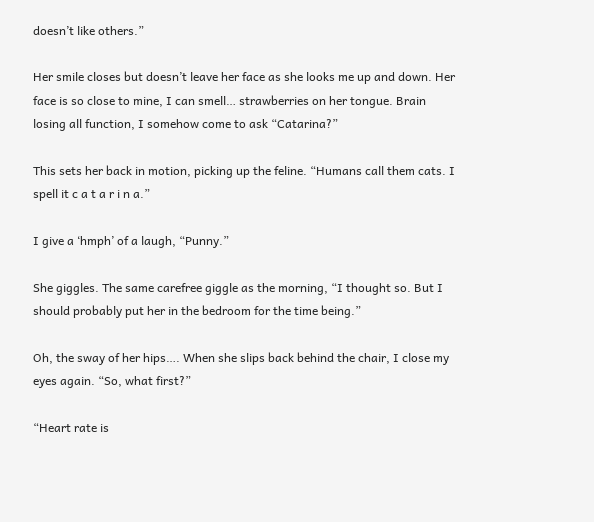doesn’t like others.”

Her smile closes but doesn’t leave her face as she looks me up and down. Her face is so close to mine, I can smell… strawberries on her tongue. Brain losing all function, I somehow come to ask “Catarina?”

This sets her back in motion, picking up the feline. “Humans call them cats. I spell it c a t a r i n a.”

I give a ‘hmph’ of a laugh, “Punny.”

She giggles. The same carefree giggle as the morning, “I thought so. But I should probably put her in the bedroom for the time being.”

Oh, the sway of her hips…. When she slips back behind the chair, I close my eyes again. “So, what first?”

“Heart rate is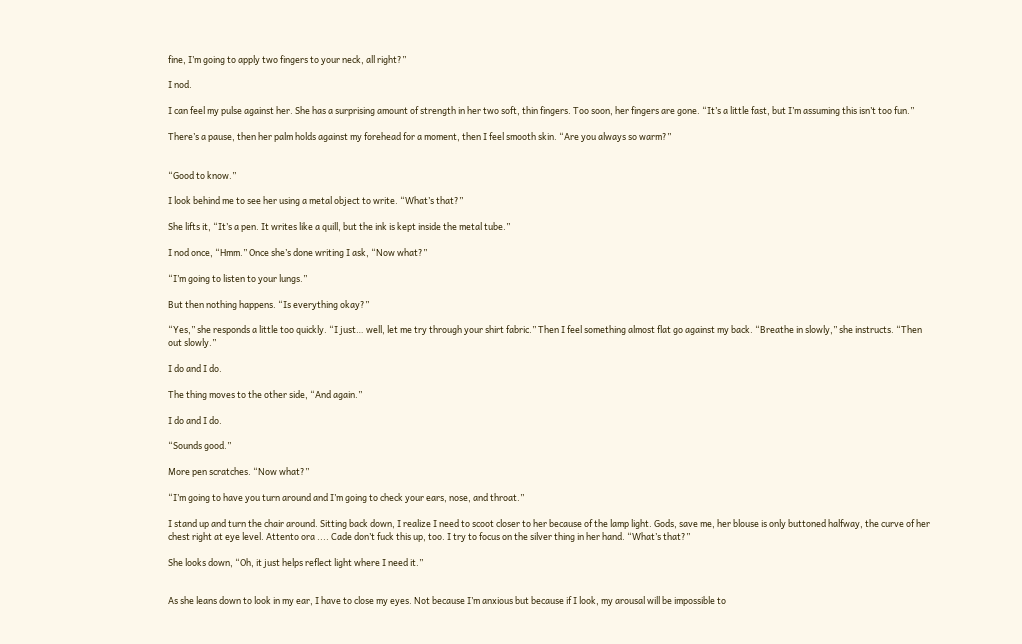fine, I’m going to apply two fingers to your neck, all right?”

I nod.

I can feel my pulse against her. She has a surprising amount of strength in her two soft, thin fingers. Too soon, her fingers are gone. “It’s a little fast, but I’m assuming this isn’t too fun.”

There’s a pause, then her palm holds against my forehead for a moment, then I feel smooth skin. “Are you always so warm?”


“Good to know.”

I look behind me to see her using a metal object to write. “What’s that?”

She lifts it, “It’s a pen. It writes like a quill, but the ink is kept inside the metal tube.”

I nod once, “Hmm.” Once she’s done writing I ask, “Now what?”

“I’m going to listen to your lungs.”

But then nothing happens. “Is everything okay?”

“Yes,” she responds a little too quickly. “I just… well, let me try through your shirt fabric.” Then I feel something almost flat go against my back. “Breathe in slowly,” she instructs. “Then out slowly.”

I do and I do.

The thing moves to the other side, “And again.”

I do and I do.

“Sounds good.”

More pen scratches. “Now what?”

“I’m going to have you turn around and I’m going to check your ears, nose, and throat.”

I stand up and turn the chair around. Sitting back down, I realize I need to scoot closer to her because of the lamp light. Gods, save me, her blouse is only buttoned halfway, the curve of her chest right at eye level. Attento ora .... Cade don’t fuck this up, too. I try to focus on the silver thing in her hand. “What’s that?”

She looks down, “Oh, it just helps reflect light where I need it.”


As she leans down to look in my ear, I have to close my eyes. Not because I’m anxious but because if I look, my arousal will be impossible to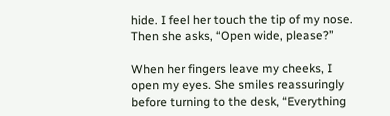hide. I feel her touch the tip of my nose. Then she asks, “Open wide, please?”

When her fingers leave my cheeks, I open my eyes. She smiles reassuringly before turning to the desk, “Everything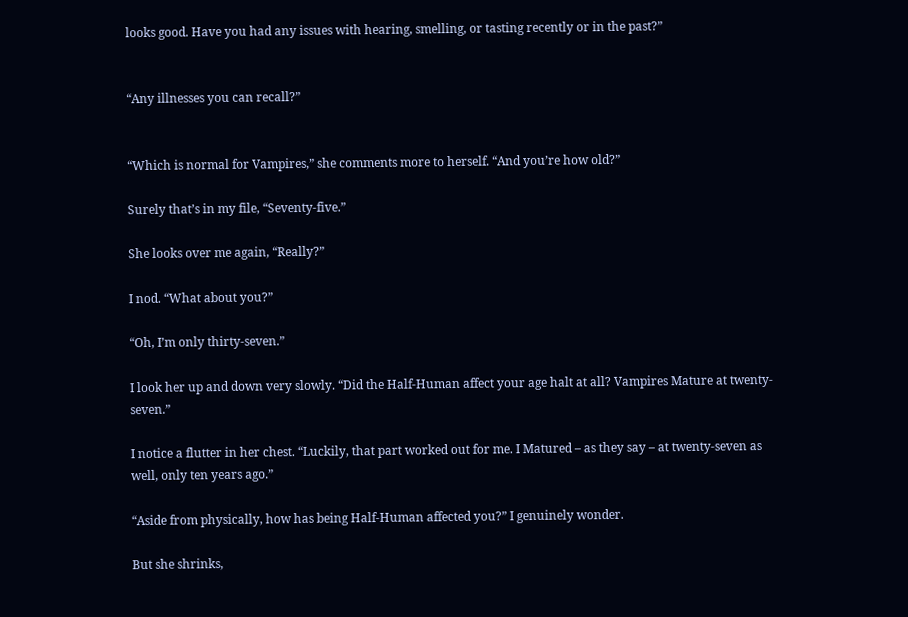looks good. Have you had any issues with hearing, smelling, or tasting recently or in the past?”


“Any illnesses you can recall?”


“Which is normal for Vampires,” she comments more to herself. “And you’re how old?”

Surely that’s in my file, “Seventy-five.”

She looks over me again, “Really?”

I nod. “What about you?”

“Oh, I’m only thirty-seven.”

I look her up and down very slowly. “Did the Half-Human affect your age halt at all? Vampires Mature at twenty-seven.”

I notice a flutter in her chest. “Luckily, that part worked out for me. I Matured – as they say – at twenty-seven as well, only ten years ago.”

“Aside from physically, how has being Half-Human affected you?” I genuinely wonder.

But she shrinks,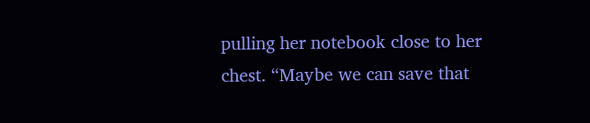pulling her notebook close to her chest. “Maybe we can save that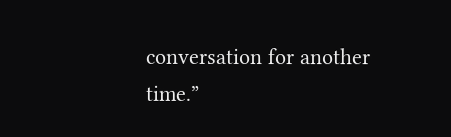conversation for another time.”